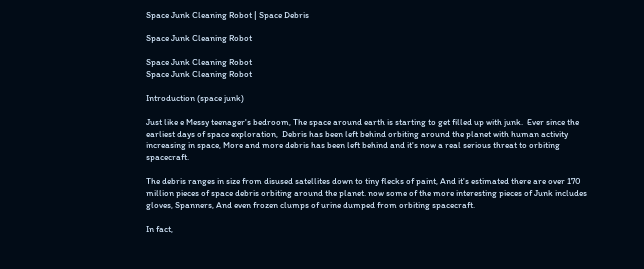Space Junk Cleaning Robot | Space Debris

Space Junk Cleaning Robot

Space Junk Cleaning Robot
Space Junk Cleaning Robot

Introduction (space junk)

Just like e Messy teenager's bedroom, The space around earth is starting to get filled up with junk.  Ever since the earliest days of space exploration,  Debris has been left behind orbiting around the planet with human activity increasing in space, More and more debris has been left behind and it's now a real serious threat to orbiting spacecraft.

The debris ranges in size from disused satellites down to tiny flecks of paint, And it's estimated there are over 170 million pieces of space debris orbiting around the planet. now some of the more interesting pieces of Junk includes gloves, Spanners, And even frozen clumps of urine dumped from orbiting spacecraft.

In fact,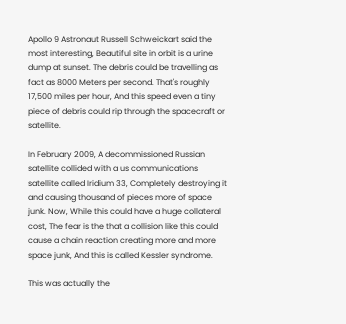Apollo 9 Astronaut Russell Schweickart said the most interesting, Beautiful site in orbit is a urine dump at sunset. The debris could be travelling as fact as 8000 Meters per second. That's roughly 17,500 miles per hour, And this speed even a tiny piece of debris could rip through the spacecraft or satellite.

In February 2009, A decommissioned Russian satellite collided with a us communications satellite called Iridium 33, Completely destroying it and causing thousand of pieces more of space junk. Now, While this could have a huge collateral cost, The fear is the that a collision like this could cause a chain reaction creating more and more space junk, And this is called Kessler syndrome.

This was actually the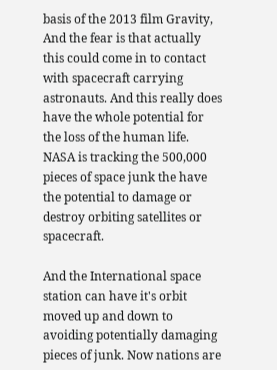basis of the 2013 film Gravity, And the fear is that actually this could come in to contact with spacecraft carrying astronauts. And this really does have the whole potential for the loss of the human life. NASA is tracking the 500,000 pieces of space junk the have the potential to damage or destroy orbiting satellites or spacecraft.

And the International space station can have it's orbit moved up and down to avoiding potentially damaging pieces of junk. Now nations are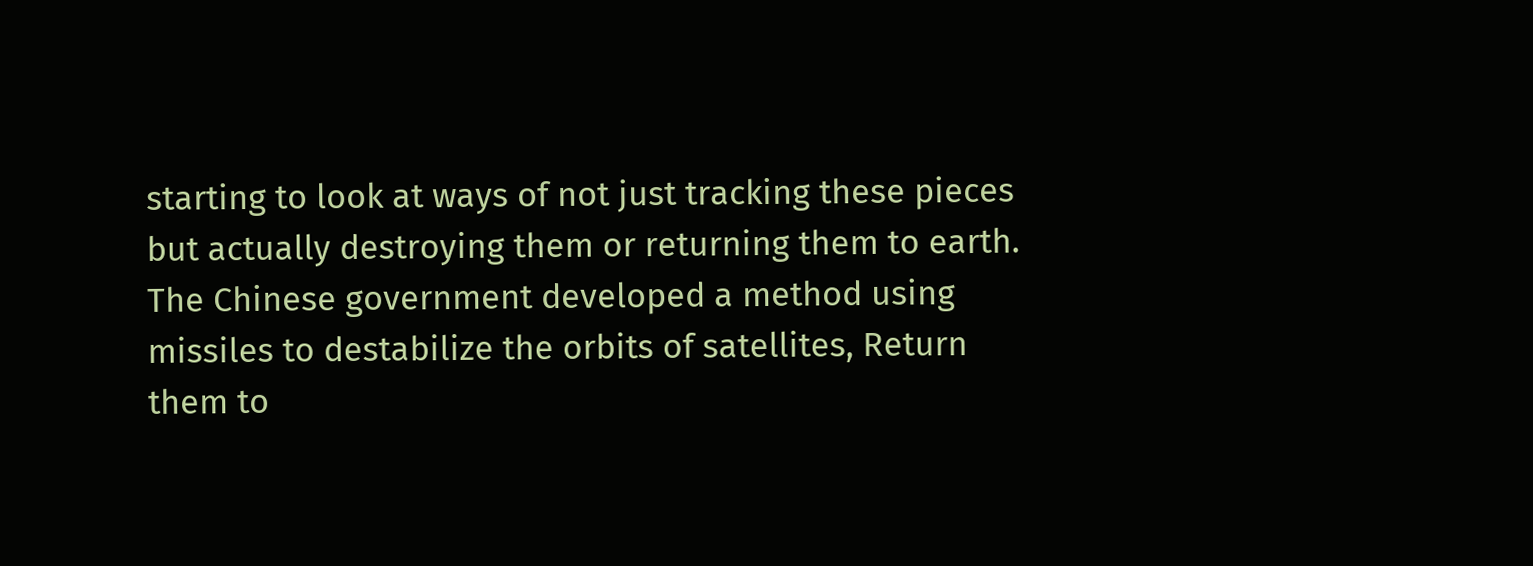starting to look at ways of not just tracking these pieces but actually destroying them or returning them to earth. The Chinese government developed a method using missiles to destabilize the orbits of satellites, Return them to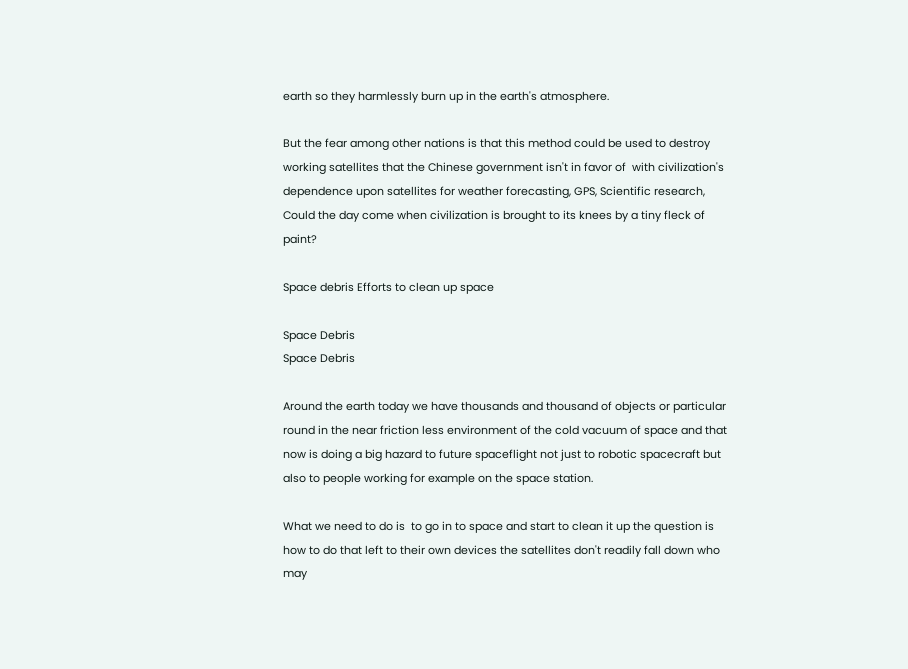earth so they harmlessly burn up in the earth's atmosphere.

But the fear among other nations is that this method could be used to destroy working satellites that the Chinese government isn't in favor of  with civilization's dependence upon satellites for weather forecasting, GPS, Scientific research, Could the day come when civilization is brought to its knees by a tiny fleck of paint?

Space debris Efforts to clean up space

Space Debris
Space Debris

Around the earth today we have thousands and thousand of objects or particular round in the near friction less environment of the cold vacuum of space and that now is doing a big hazard to future spaceflight not just to robotic spacecraft but also to people working for example on the space station.

What we need to do is  to go in to space and start to clean it up the question is how to do that left to their own devices the satellites don't readily fall down who may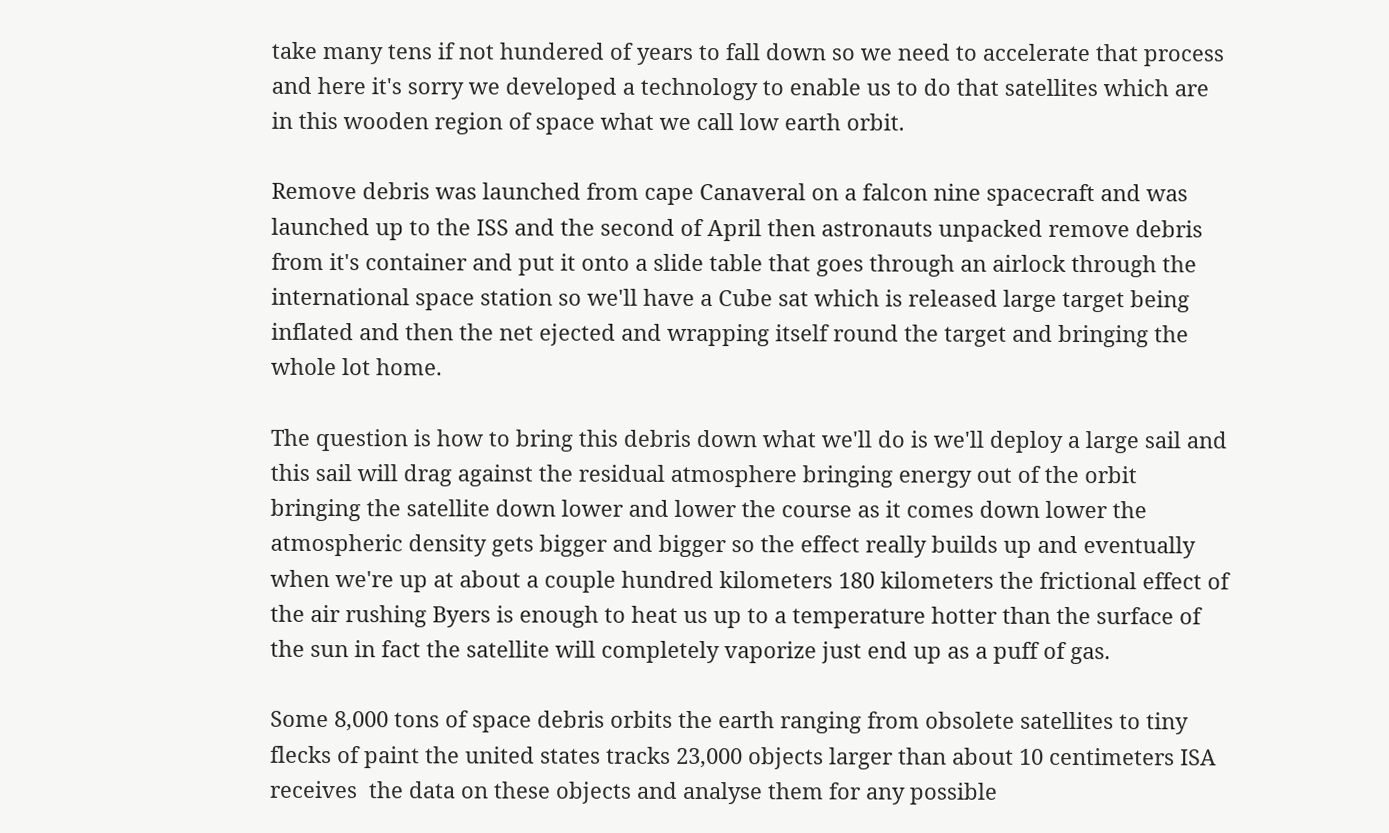take many tens if not hundered of years to fall down so we need to accelerate that process and here it's sorry we developed a technology to enable us to do that satellites which are in this wooden region of space what we call low earth orbit.

Remove debris was launched from cape Canaveral on a falcon nine spacecraft and was launched up to the ISS and the second of April then astronauts unpacked remove debris from it's container and put it onto a slide table that goes through an airlock through the international space station so we'll have a Cube sat which is released large target being inflated and then the net ejected and wrapping itself round the target and bringing the whole lot home.

The question is how to bring this debris down what we'll do is we'll deploy a large sail and this sail will drag against the residual atmosphere bringing energy out of the orbit bringing the satellite down lower and lower the course as it comes down lower the atmospheric density gets bigger and bigger so the effect really builds up and eventually when we're up at about a couple hundred kilometers 180 kilometers the frictional effect of the air rushing Byers is enough to heat us up to a temperature hotter than the surface of the sun in fact the satellite will completely vaporize just end up as a puff of gas.

Some 8,000 tons of space debris orbits the earth ranging from obsolete satellites to tiny flecks of paint the united states tracks 23,000 objects larger than about 10 centimeters ISA receives  the data on these objects and analyse them for any possible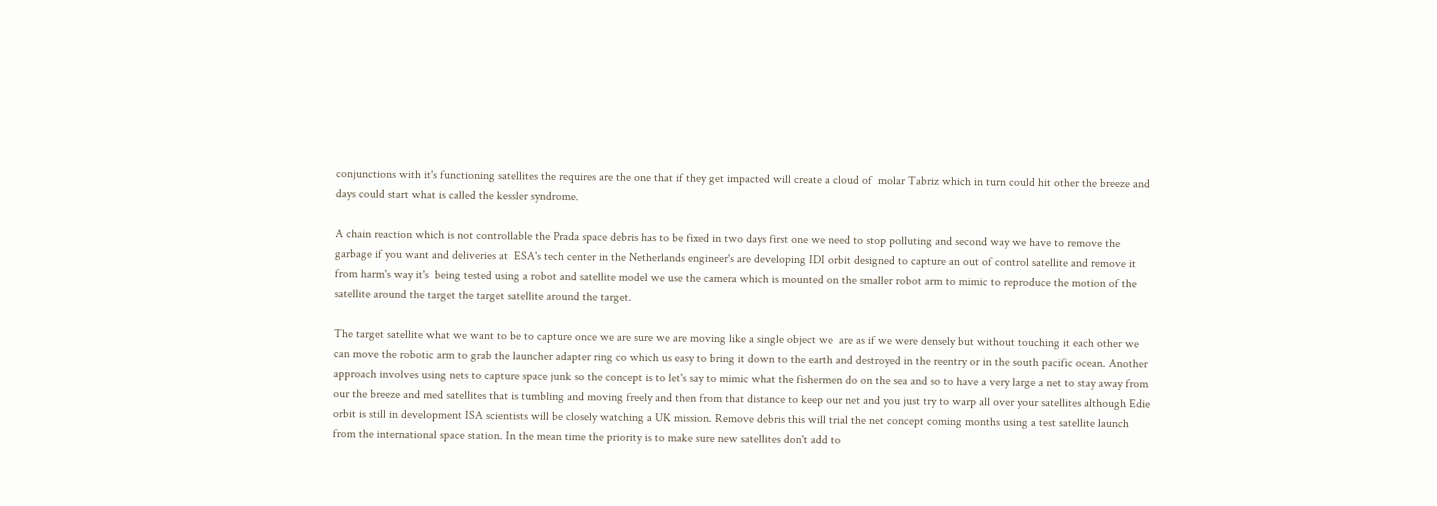conjunctions with it's functioning satellites the requires are the one that if they get impacted will create a cloud of  molar Tabriz which in turn could hit other the breeze and days could start what is called the kessler syndrome.

A chain reaction which is not controllable the Prada space debris has to be fixed in two days first one we need to stop polluting and second way we have to remove the garbage if you want and deliveries at  ESA's tech center in the Netherlands engineer's are developing IDI orbit designed to capture an out of control satellite and remove it from harm's way it's  being tested using a robot and satellite model we use the camera which is mounted on the smaller robot arm to mimic to reproduce the motion of the satellite around the target the target satellite around the target.

The target satellite what we want to be to capture once we are sure we are moving like a single object we  are as if we were densely but without touching it each other we can move the robotic arm to grab the launcher adapter ring co which us easy to bring it down to the earth and destroyed in the reentry or in the south pacific ocean. Another  approach involves using nets to capture space junk so the concept is to let's say to mimic what the fishermen do on the sea and so to have a very large a net to stay away from our the breeze and med satellites that is tumbling and moving freely and then from that distance to keep our net and you just try to warp all over your satellites although Edie orbit is still in development ISA scientists will be closely watching a UK mission. Remove debris this will trial the net concept coming months using a test satellite launch from the international space station. In the mean time the priority is to make sure new satellites don't add to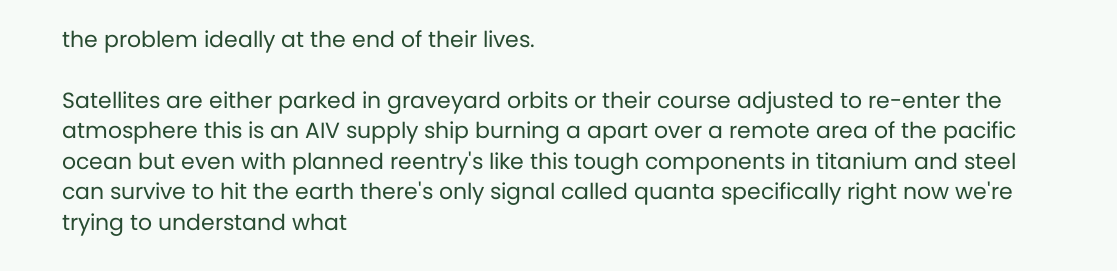the problem ideally at the end of their lives.

Satellites are either parked in graveyard orbits or their course adjusted to re-enter the atmosphere this is an AIV supply ship burning a apart over a remote area of the pacific ocean but even with planned reentry's like this tough components in titanium and steel can survive to hit the earth there's only signal called quanta specifically right now we're trying to understand what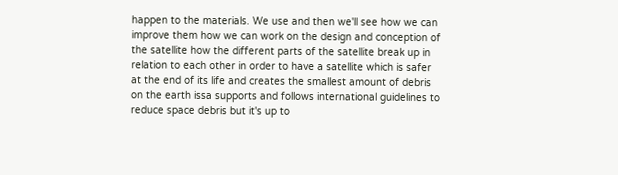happen to the materials. We use and then we'll see how we can improve them how we can work on the design and conception of the satellite how the different parts of the satellite break up in relation to each other in order to have a satellite which is safer at the end of its life and creates the smallest amount of debris on the earth issa supports and follows international guidelines to reduce space debris but it's up to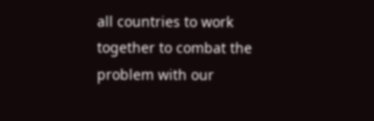all countries to work together to combat the problem with our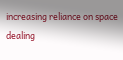increasing reliance on space dealing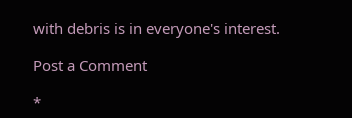with debris is in everyone's interest.

Post a Comment

*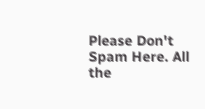Please Don't Spam Here. All the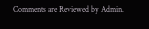Comments are Reviewed by Admin.